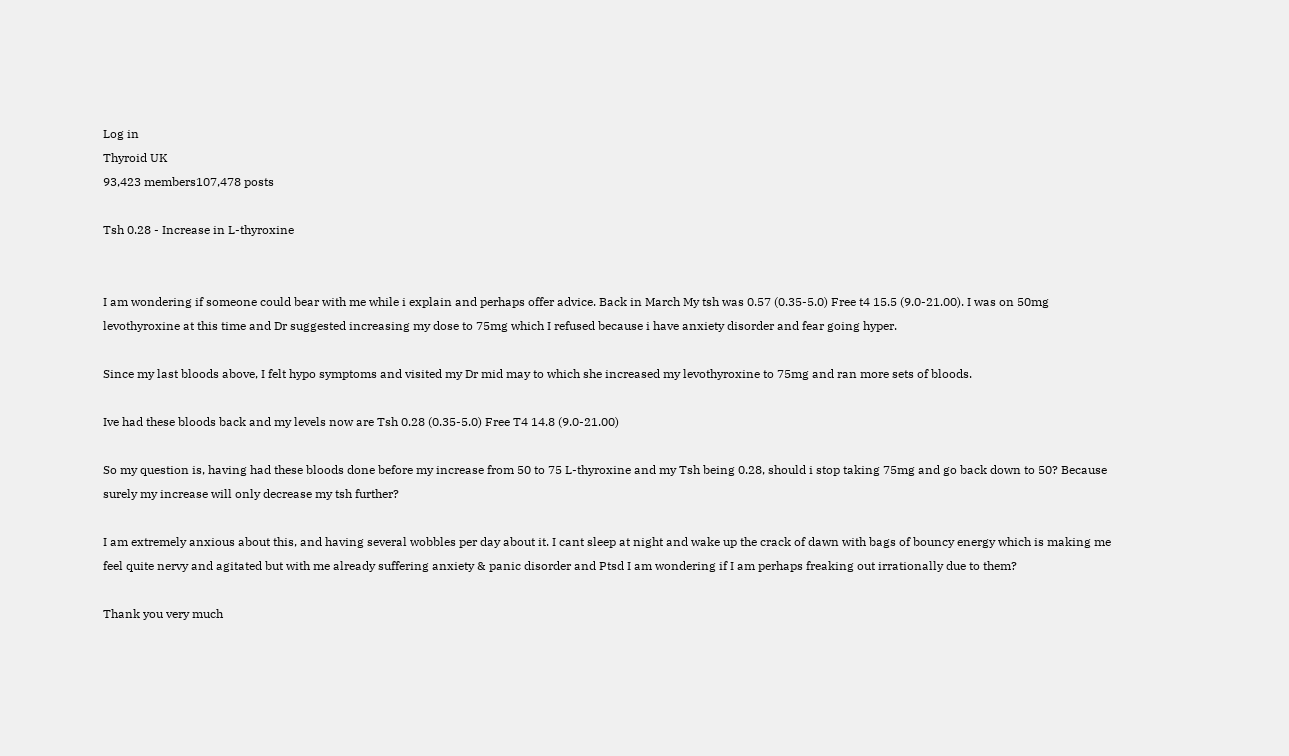Log in
Thyroid UK
93,423 members107,478 posts

Tsh 0.28 - Increase in L-thyroxine


I am wondering if someone could bear with me while i explain and perhaps offer advice. Back in March My tsh was 0.57 (0.35-5.0) Free t4 15.5 (9.0-21.00). I was on 50mg levothyroxine at this time and Dr suggested increasing my dose to 75mg which I refused because i have anxiety disorder and fear going hyper.

Since my last bloods above, I felt hypo symptoms and visited my Dr mid may to which she increased my levothyroxine to 75mg and ran more sets of bloods.

Ive had these bloods back and my levels now are Tsh 0.28 (0.35-5.0) Free T4 14.8 (9.0-21.00)

So my question is, having had these bloods done before my increase from 50 to 75 L-thyroxine and my Tsh being 0.28, should i stop taking 75mg and go back down to 50? Because surely my increase will only decrease my tsh further?

I am extremely anxious about this, and having several wobbles per day about it. I cant sleep at night and wake up the crack of dawn with bags of bouncy energy which is making me feel quite nervy and agitated but with me already suffering anxiety & panic disorder and Ptsd I am wondering if I am perhaps freaking out irrationally due to them?

Thank you very much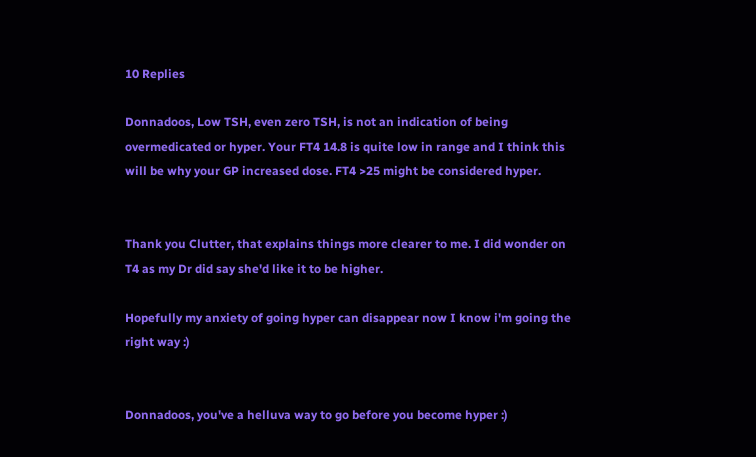10 Replies

Donnadoos, Low TSH, even zero TSH, is not an indication of being overmedicated or hyper. Your FT4 14.8 is quite low in range and I think this will be why your GP increased dose. FT4 >25 might be considered hyper.


Thank you Clutter, that explains things more clearer to me. I did wonder on T4 as my Dr did say she'd like it to be higher.

Hopefully my anxiety of going hyper can disappear now I know i'm going the right way :)


Donnadoos, you've a helluva way to go before you become hyper :)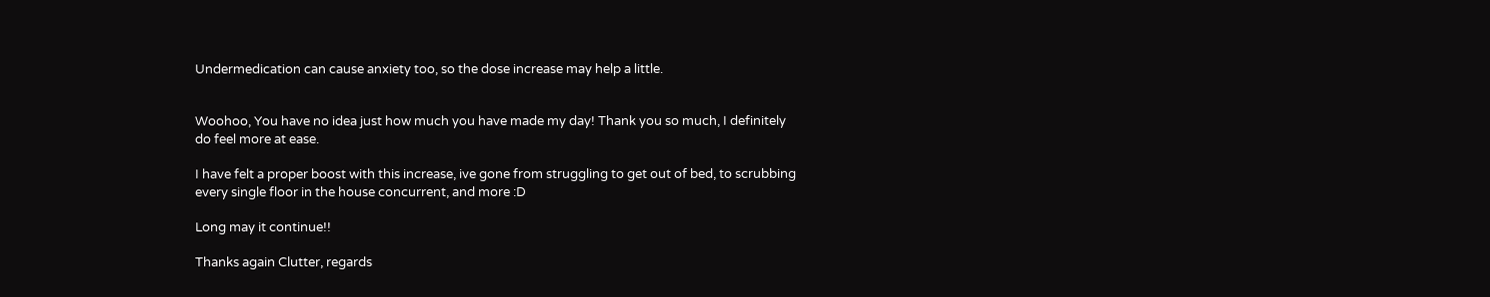Undermedication can cause anxiety too, so the dose increase may help a little.


Woohoo, You have no idea just how much you have made my day! Thank you so much, I definitely do feel more at ease.

I have felt a proper boost with this increase, ive gone from struggling to get out of bed, to scrubbing every single floor in the house concurrent, and more :D

Long may it continue!!

Thanks again Clutter, regards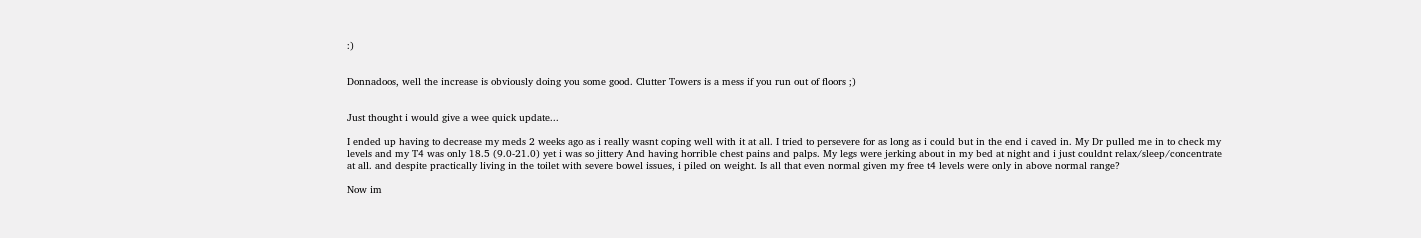:)


Donnadoos, well the increase is obviously doing you some good. Clutter Towers is a mess if you run out of floors ;)


Just thought i would give a wee quick update...

I ended up having to decrease my meds 2 weeks ago as i really wasnt coping well with it at all. I tried to persevere for as long as i could but in the end i caved in. My Dr pulled me in to check my levels and my T4 was only 18.5 (9.0-21.0) yet i was so jittery And having horrible chest pains and palps. My legs were jerking about in my bed at night and i just couldnt relax/sleep/concentrate at all. and despite practically living in the toilet with severe bowel issues, i piled on weight. Is all that even normal given my free t4 levels were only in above normal range?

Now im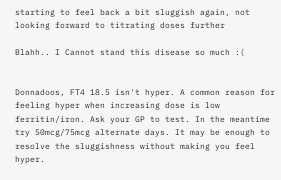starting to feel back a bit sluggish again, not looking forward to titrating doses further

Blahh.. I Cannot stand this disease so much :(


Donnadoos, FT4 18.5 isn't hyper. A common reason for feeling hyper when increasing dose is low ferritin/iron. Ask your GP to test. In the meantime try 50mcg/75mcg alternate days. It may be enough to resolve the sluggishness without making you feel hyper.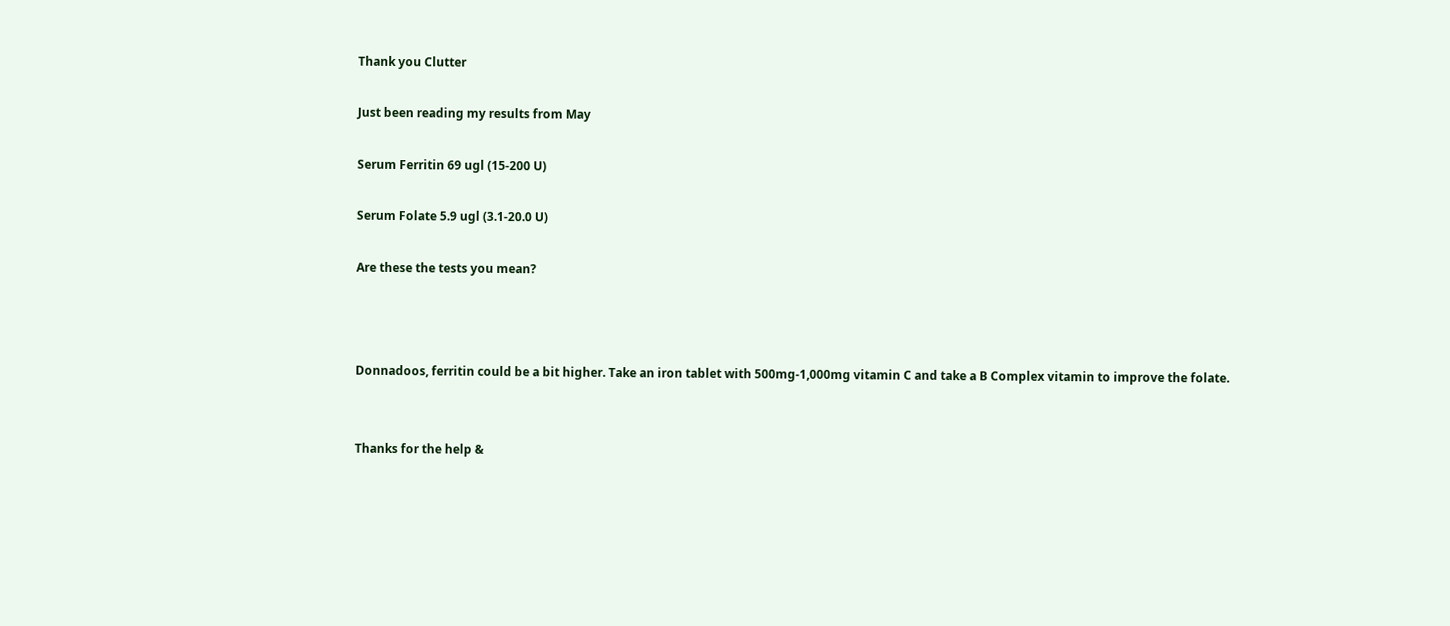Thank you Clutter

Just been reading my results from May

Serum Ferritin 69 ugl (15-200 U)

Serum Folate 5.9 ugl (3.1-20.0 U)

Are these the tests you mean?



Donnadoos, ferritin could be a bit higher. Take an iron tablet with 500mg-1,000mg vitamin C and take a B Complex vitamin to improve the folate.


Thanks for the help &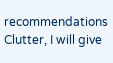recommendations Clutter, I will give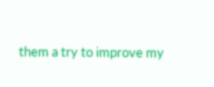them a try to improve my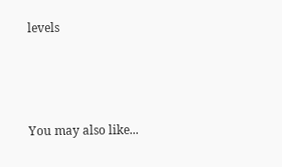levels



You may also like...